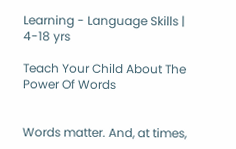Learning - Language Skills | 4-18 yrs

Teach Your Child About The Power Of Words


Words matter. And, at times,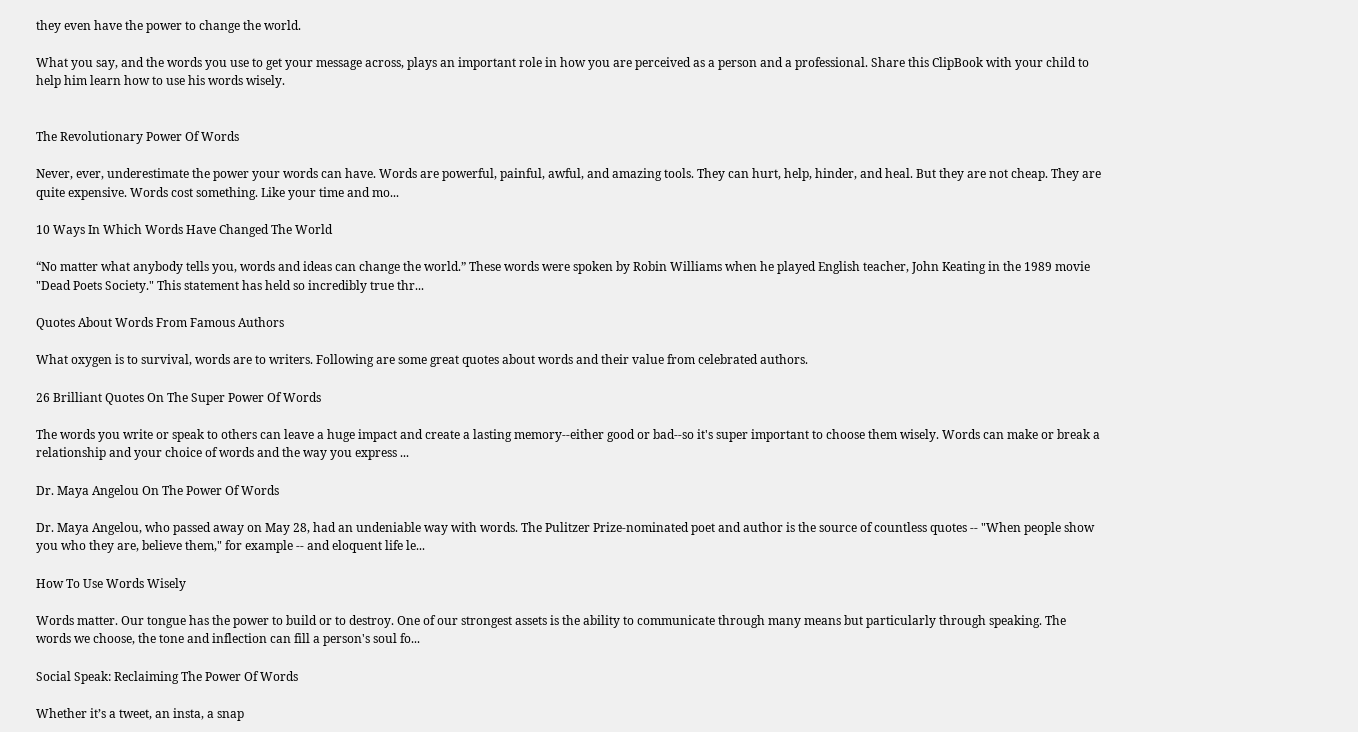they even have the power to change the world.

What you say, and the words you use to get your message across, plays an important role in how you are perceived as a person and a professional. Share this ClipBook with your child to help him learn how to use his words wisely.


The Revolutionary Power Of Words

Never, ever, underestimate the power your words can have. Words are powerful, painful, awful, and amazing tools. They can hurt, help, hinder, and heal. But they are not cheap. They are quite expensive. Words cost something. Like your time and mo...

10 Ways In Which Words Have Changed The World

“No matter what anybody tells you, words and ideas can change the world.” These words were spoken by Robin Williams when he played English teacher, John Keating in the 1989 movie "Dead Poets Society." This statement has held so incredibly true thr...

Quotes About Words From Famous Authors

What oxygen is to survival, words are to writers. Following are some great quotes about words and their value from celebrated authors.

26 Brilliant Quotes On The Super Power Of Words

The words you write or speak to others can leave a huge impact and create a lasting memory--either good or bad--so it's super important to choose them wisely. Words can make or break a relationship and your choice of words and the way you express ...

Dr. Maya Angelou On The Power Of Words

Dr. Maya Angelou, who passed away on May 28, had an undeniable way with words. The Pulitzer Prize-nominated poet and author is the source of countless quotes -- "When people show you who they are, believe them," for example -- and eloquent life le...

How To Use Words Wisely

Words matter. Our tongue has the power to build or to destroy. One of our strongest assets is the ability to communicate through many means but particularly through speaking. The words we choose, the tone and inflection can fill a person's soul fo...

Social Speak: Reclaiming The Power Of Words

Whether it’s a tweet, an insta, a snap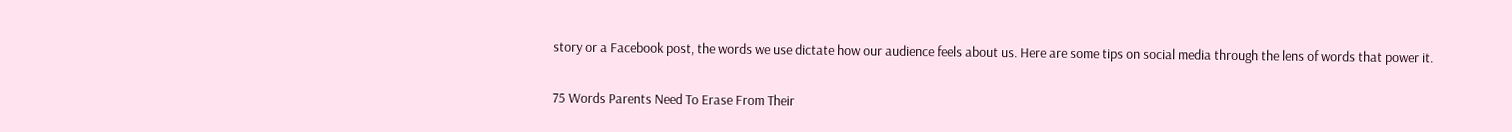story or a Facebook post, the words we use dictate how our audience feels about us. Here are some tips on social media through the lens of words that power it.

75 Words Parents Need To Erase From Their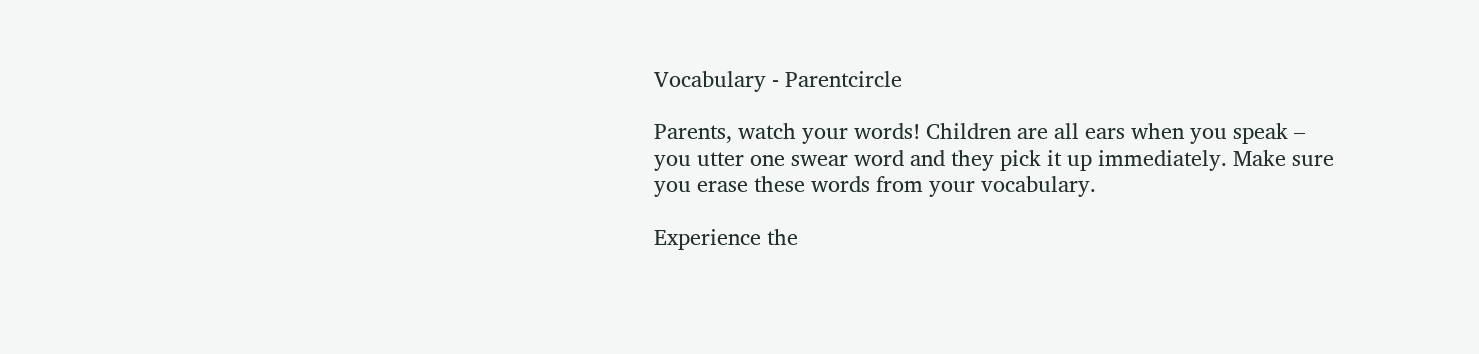Vocabulary - Parentcircle

Parents, watch your words! Children are all ears when you speak – you utter one swear word and they pick it up immediately. Make sure you erase these words from your vocabulary.

Experience the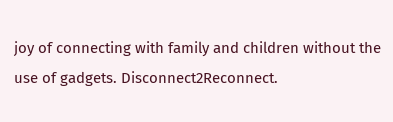joy of connecting with family and children without the use of gadgets. Disconnect2Reconnect.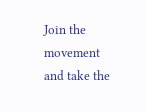Join the movement and take the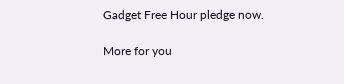Gadget Free Hour pledge now.

More for you